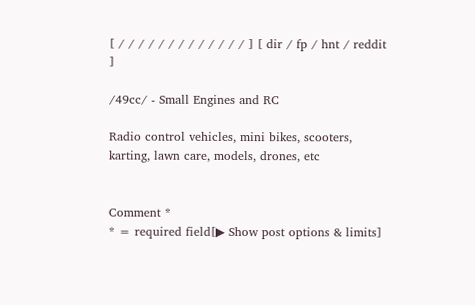[ / / / / / / / / / / / / / ] [ dir / fp / hnt / reddit ]

/49cc/ - Small Engines and RC

Radio control vehicles, mini bikes, scooters, karting, lawn care, models, drones, etc


Comment *
* = required field[▶ Show post options & limits]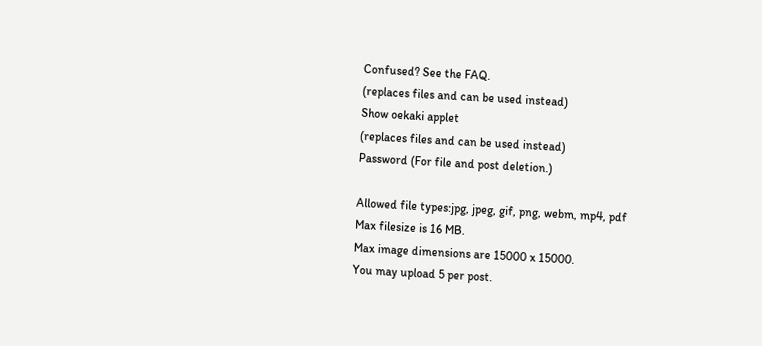Confused? See the FAQ.
(replaces files and can be used instead)
Show oekaki applet
(replaces files and can be used instead)
Password (For file and post deletion.)

Allowed file types:jpg, jpeg, gif, png, webm, mp4, pdf
Max filesize is 16 MB.
Max image dimensions are 15000 x 15000.
You may upload 5 per post.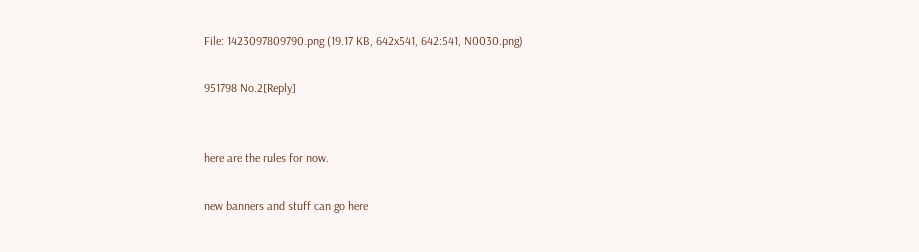File: 1423097809790.png (19.17 KB, 642x541, 642:541, N0030.png)

951798 No.2[Reply]


here are the rules for now.

new banners and stuff can go here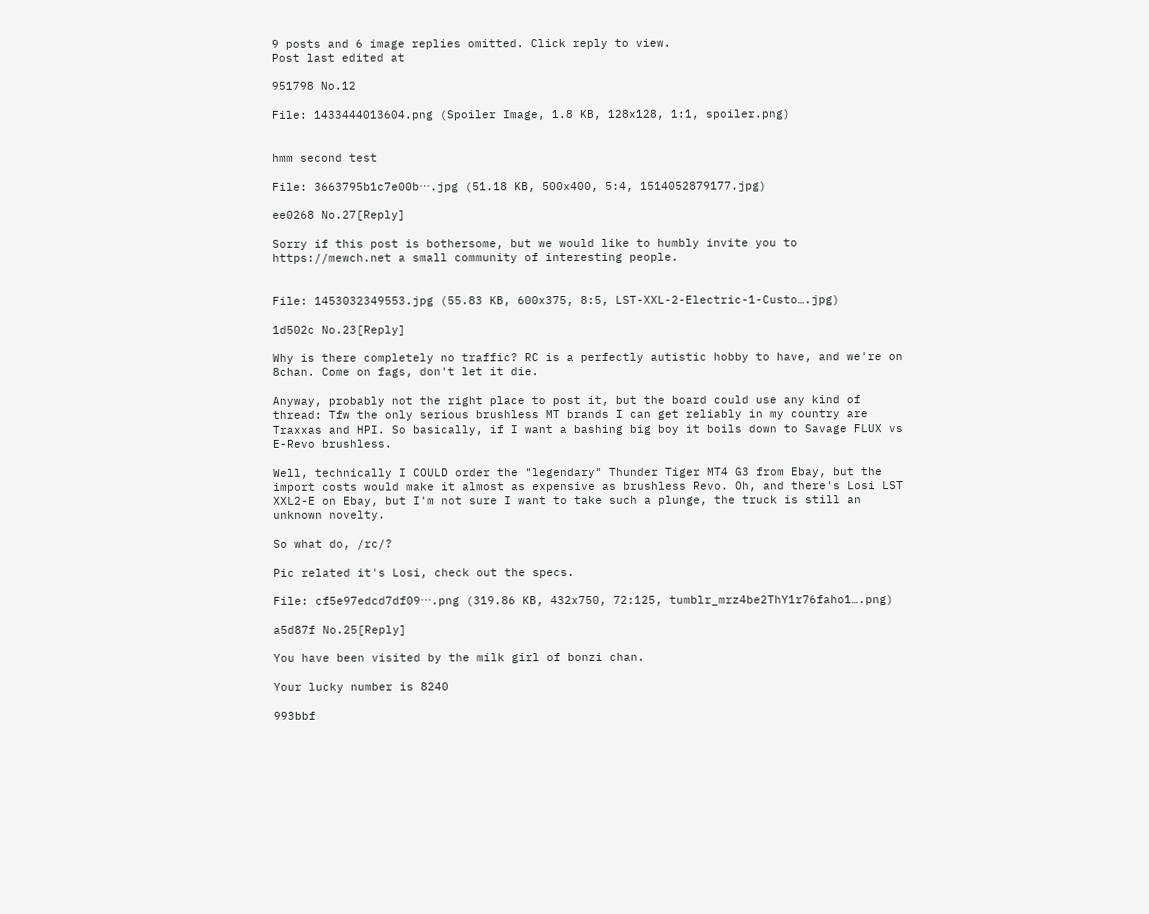9 posts and 6 image replies omitted. Click reply to view.
Post last edited at

951798 No.12

File: 1433444013604.png (Spoiler Image, 1.8 KB, 128x128, 1:1, spoiler.png)


hmm second test

File: 3663795b1c7e00b⋯.jpg (51.18 KB, 500x400, 5:4, 1514052879177.jpg)

ee0268 No.27[Reply]

Sorry if this post is bothersome, but we would like to humbly invite you to https://mewch.net a small community of interesting people.


File: 1453032349553.jpg (55.83 KB, 600x375, 8:5, LST-XXL-2-Electric-1-Custo….jpg)

1d502c No.23[Reply]

Why is there completely no traffic? RC is a perfectly autistic hobby to have, and we're on 8chan. Come on fags, don't let it die.

Anyway, probably not the right place to post it, but the board could use any kind of thread: Tfw the only serious brushless MT brands I can get reliably in my country are Traxxas and HPI. So basically, if I want a bashing big boy it boils down to Savage FLUX vs E-Revo brushless.

Well, technically I COULD order the "legendary" Thunder Tiger MT4 G3 from Ebay, but the import costs would make it almost as expensive as brushless Revo. Oh, and there's Losi LST XXL2-E on Ebay, but I'm not sure I want to take such a plunge, the truck is still an unknown novelty.

So what do, /rc/?

Pic related it's Losi, check out the specs.

File: cf5e97edcd7df09⋯.png (319.86 KB, 432x750, 72:125, tumblr_mrz4be2ThY1r76faho1….png)

a5d87f No.25[Reply]

You have been visited by the milk girl of bonzi chan.

Your lucky number is 8240

993bbf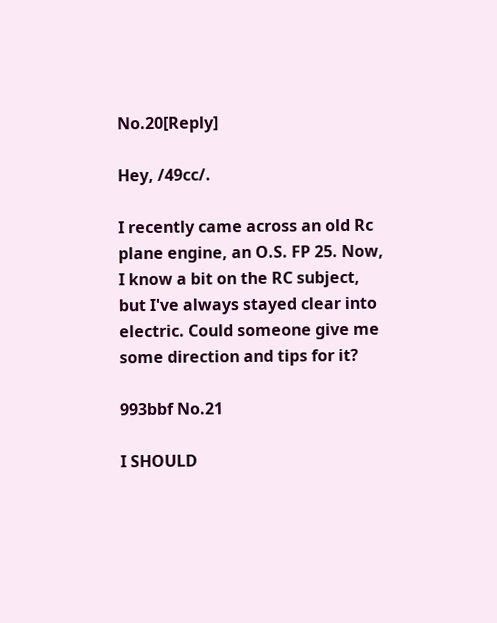No.20[Reply]

Hey, /49cc/.

I recently came across an old Rc plane engine, an O.S. FP 25. Now, I know a bit on the RC subject, but I've always stayed clear into electric. Could someone give me some direction and tips for it?

993bbf No.21

I SHOULD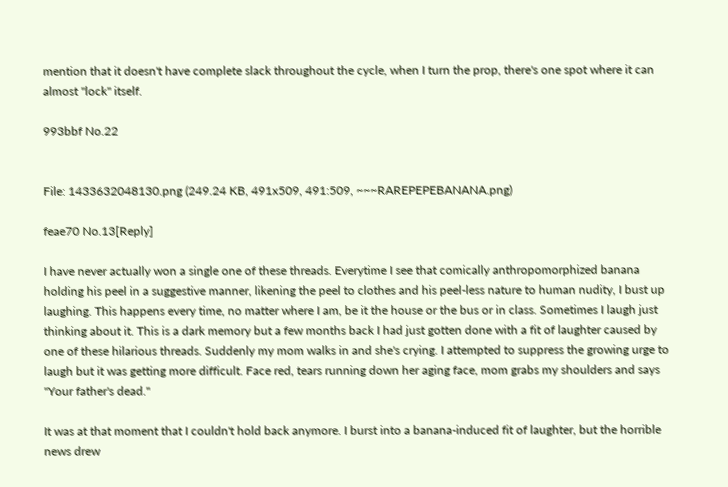mention that it doesn't have complete slack throughout the cycle, when I turn the prop, there's one spot where it can almost "lock" itself.

993bbf No.22


File: 1433632048130.png (249.24 KB, 491x509, 491:509, ~~~RAREPEPEBANANA.png)

feae70 No.13[Reply]

I have never actually won a single one of these threads. Everytime I see that comically anthropomorphized banana holding his peel in a suggestive manner, likening the peel to clothes and his peel-less nature to human nudity, I bust up laughing. This happens every time, no matter where I am, be it the house or the bus or in class. Sometimes I laugh just thinking about it. This is a dark memory but a few months back I had just gotten done with a fit of laughter caused by one of these hilarious threads. Suddenly my mom walks in and she's crying. I attempted to suppress the growing urge to laugh but it was getting more difficult. Face red, tears running down her aging face, mom grabs my shoulders and says "Your father's dead."

It was at that moment that I couldn't hold back anymore. I burst into a banana-induced fit of laughter, but the horrible news drew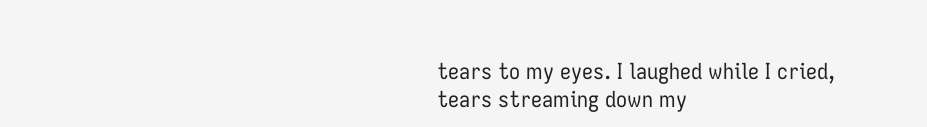tears to my eyes. I laughed while I cried, tears streaming down my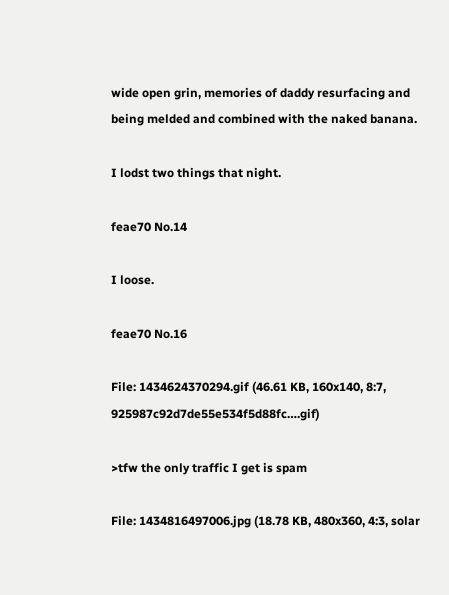wide open grin, memories of daddy resurfacing and being melded and combined with the naked banana.

I lodst two things that night.

feae70 No.14

I loose.

feae70 No.16

File: 1434624370294.gif (46.61 KB, 160x140, 8:7, 925987c92d7de55e534f5d88fc….gif)

>tfw the only traffic I get is spam

File: 1434816497006.jpg (18.78 KB, 480x360, 4:3, solar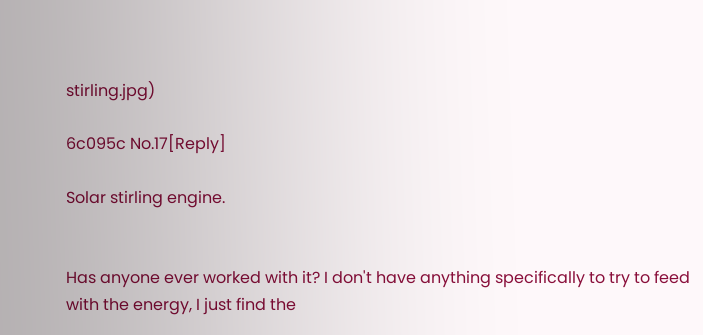stirling.jpg)

6c095c No.17[Reply]

Solar stirling engine.


Has anyone ever worked with it? I don't have anything specifically to try to feed with the energy, I just find the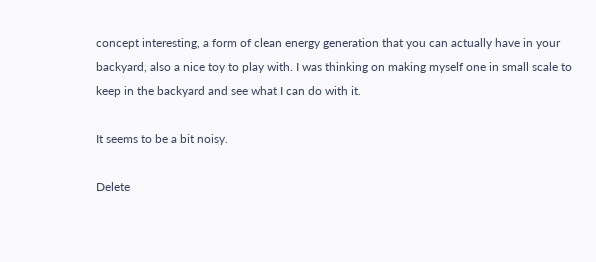concept interesting, a form of clean energy generation that you can actually have in your backyard, also a nice toy to play with. I was thinking on making myself one in small scale to keep in the backyard and see what I can do with it.

It seems to be a bit noisy.

Delete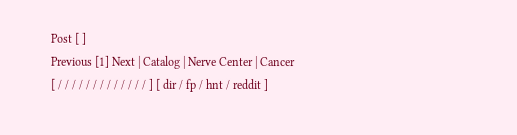Post [ ]
Previous [1] Next | Catalog | Nerve Center | Cancer
[ / / / / / / / / / / / / / ] [ dir / fp / hnt / reddit ]